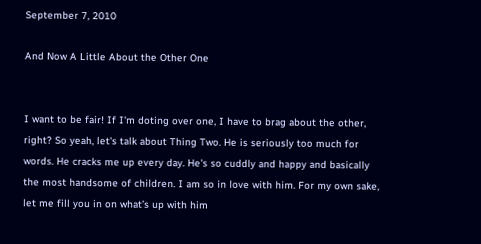September 7, 2010

And Now A Little About the Other One


I want to be fair! If I'm doting over one, I have to brag about the other, right? So yeah, let's talk about Thing Two. He is seriously too much for words. He cracks me up every day. He's so cuddly and happy and basically the most handsome of children. I am so in love with him. For my own sake, let me fill you in on what’s up with him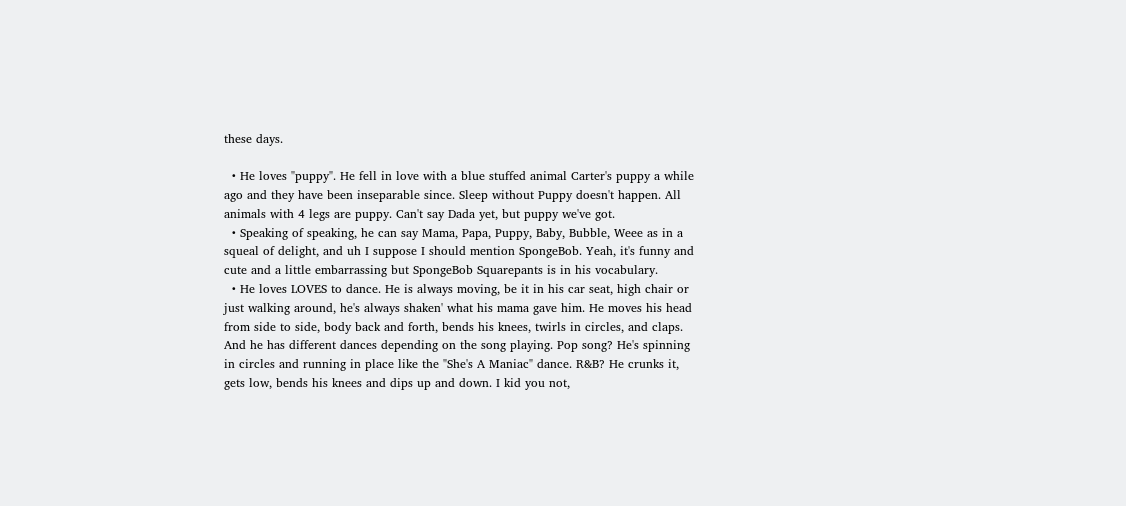these days.

  • He loves "puppy". He fell in love with a blue stuffed animal Carter's puppy a while ago and they have been inseparable since. Sleep without Puppy doesn't happen. All animals with 4 legs are puppy. Can't say Dada yet, but puppy we've got.
  • Speaking of speaking, he can say Mama, Papa, Puppy, Baby, Bubble, Weee as in a squeal of delight, and uh I suppose I should mention SpongeBob. Yeah, it's funny and cute and a little embarrassing but SpongeBob Squarepants is in his vocabulary.
  • He loves LOVES to dance. He is always moving, be it in his car seat, high chair or just walking around, he's always shaken' what his mama gave him. He moves his head from side to side, body back and forth, bends his knees, twirls in circles, and claps. And he has different dances depending on the song playing. Pop song? He's spinning in circles and running in place like the "She's A Maniac" dance. R&B? He crunks it, gets low, bends his knees and dips up and down. I kid you not,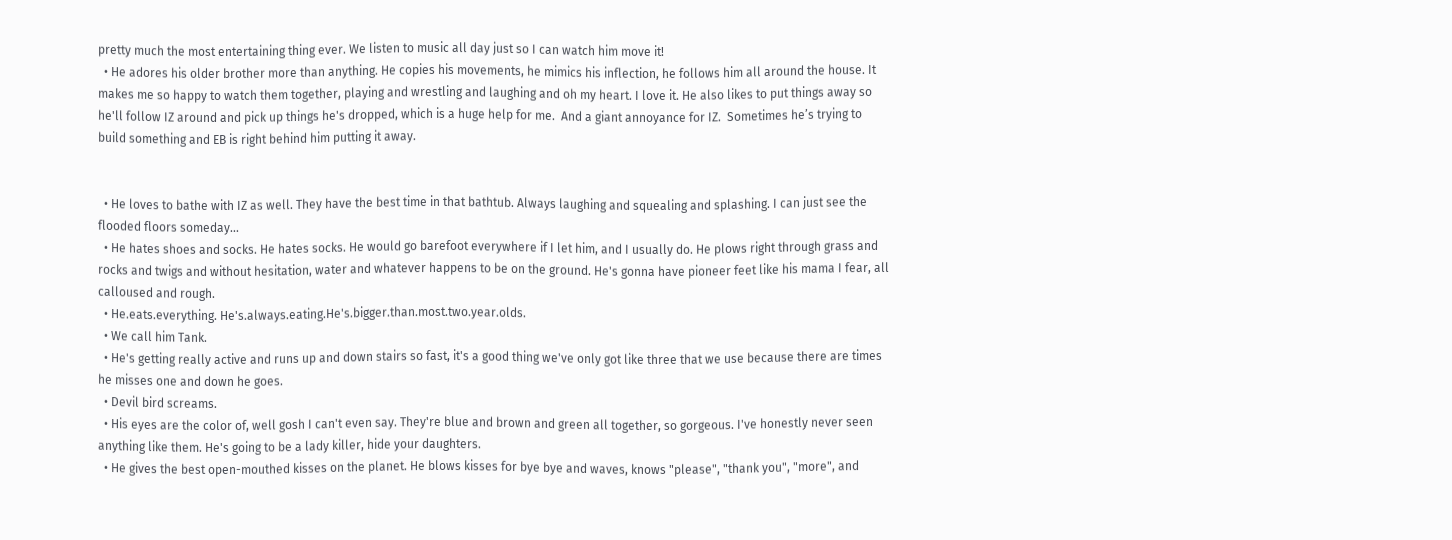pretty much the most entertaining thing ever. We listen to music all day just so I can watch him move it!
  • He adores his older brother more than anything. He copies his movements, he mimics his inflection, he follows him all around the house. It makes me so happy to watch them together, playing and wrestling and laughing and oh my heart. I love it. He also likes to put things away so he'll follow IZ around and pick up things he's dropped, which is a huge help for me.  And a giant annoyance for IZ.  Sometimes he’s trying to build something and EB is right behind him putting it away.


  • He loves to bathe with IZ as well. They have the best time in that bathtub. Always laughing and squealing and splashing. I can just see the flooded floors someday...
  • He hates shoes and socks. He hates socks. He would go barefoot everywhere if I let him, and I usually do. He plows right through grass and rocks and twigs and without hesitation, water and whatever happens to be on the ground. He's gonna have pioneer feet like his mama I fear, all calloused and rough.
  • He.eats.everything. He's.always.eating.He's.bigger.than.most.two.year.olds.
  • We call him Tank.
  • He's getting really active and runs up and down stairs so fast, it's a good thing we've only got like three that we use because there are times he misses one and down he goes.
  • Devil bird screams.
  • His eyes are the color of, well gosh I can't even say. They're blue and brown and green all together, so gorgeous. I've honestly never seen anything like them. He's going to be a lady killer, hide your daughters.
  • He gives the best open-mouthed kisses on the planet. He blows kisses for bye bye and waves, knows "please", "thank you", "more", and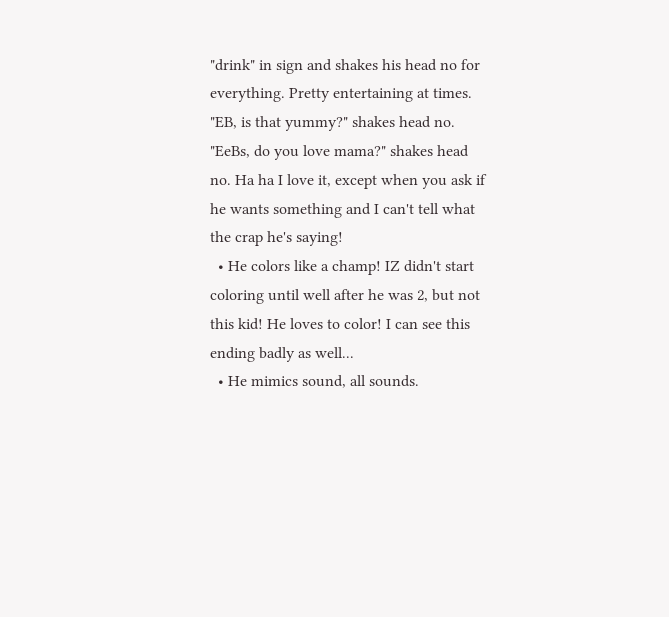"drink" in sign and shakes his head no for everything. Pretty entertaining at times. "EB, is that yummy?" shakes head no. "EeBs, do you love mama?" shakes head no. Ha ha I love it, except when you ask if he wants something and I can't tell what the crap he's saying!
  • He colors like a champ! IZ didn't start coloring until well after he was 2, but not this kid! He loves to color! I can see this ending badly as well...
  • He mimics sound, all sounds.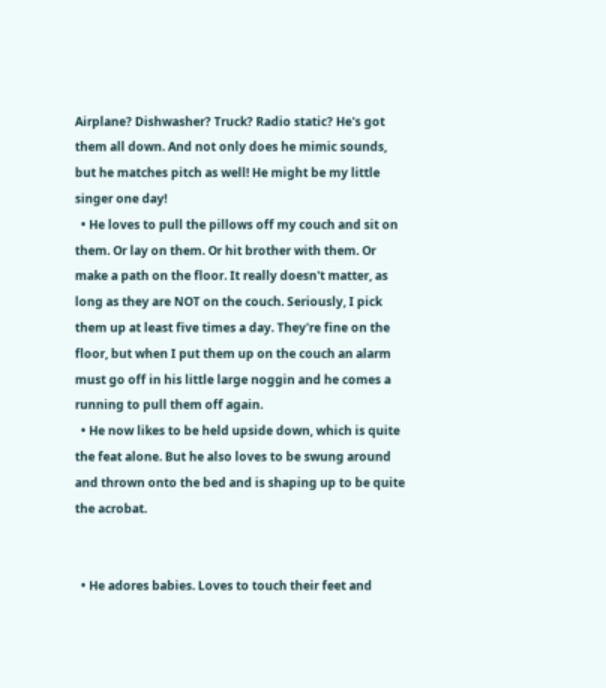Airplane? Dishwasher? Truck? Radio static? He's got them all down. And not only does he mimic sounds, but he matches pitch as well! He might be my little singer one day!
  • He loves to pull the pillows off my couch and sit on them. Or lay on them. Or hit brother with them. Or make a path on the floor. It really doesn't matter, as long as they are NOT on the couch. Seriously, I pick them up at least five times a day. They're fine on the floor, but when I put them up on the couch an alarm must go off in his little large noggin and he comes a running to pull them off again.
  • He now likes to be held upside down, which is quite the feat alone. But he also loves to be swung around and thrown onto the bed and is shaping up to be quite the acrobat.


  • He adores babies. Loves to touch their feet and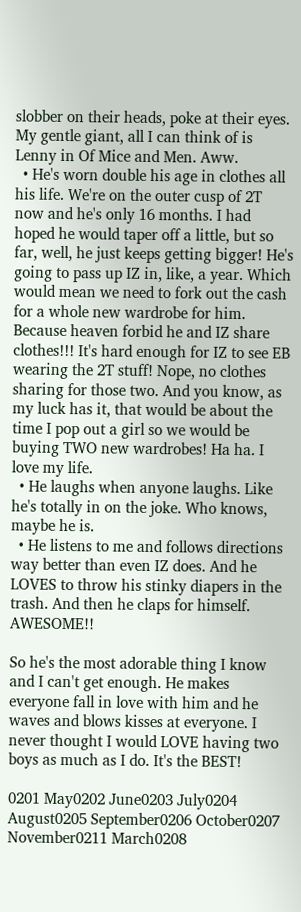slobber on their heads, poke at their eyes. My gentle giant, all I can think of is Lenny in Of Mice and Men. Aww.
  • He's worn double his age in clothes all his life. We're on the outer cusp of 2T now and he's only 16 months. I had hoped he would taper off a little, but so far, well, he just keeps getting bigger! He's going to pass up IZ in, like, a year. Which would mean we need to fork out the cash for a whole new wardrobe for him. Because heaven forbid he and IZ share clothes!!! It's hard enough for IZ to see EB wearing the 2T stuff! Nope, no clothes sharing for those two. And you know, as my luck has it, that would be about the time I pop out a girl so we would be buying TWO new wardrobes! Ha ha. I love my life.
  • He laughs when anyone laughs. Like he's totally in on the joke. Who knows, maybe he is.
  • He listens to me and follows directions way better than even IZ does. And he LOVES to throw his stinky diapers in the trash. And then he claps for himself. AWESOME!!

So he's the most adorable thing I know and I can't get enough. He makes everyone fall in love with him and he waves and blows kisses at everyone. I never thought I would LOVE having two boys as much as I do. It's the BEST!

0201 May0202 June0203 July0204 August0205 September0206 October0207 November0211 March0208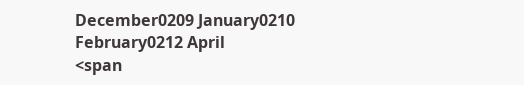December0209 January0210 February0212 April
<span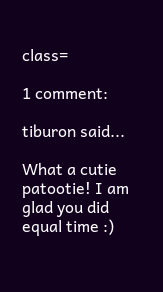class=

1 comment:

tiburon said...

What a cutie patootie! I am glad you did equal time :)